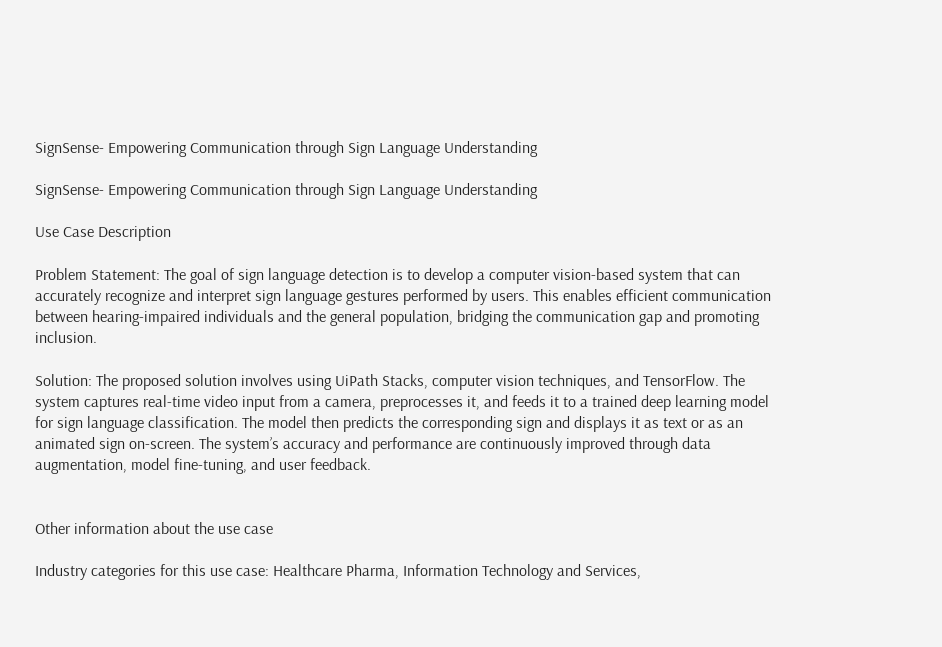SignSense- Empowering Communication through Sign Language Understanding

SignSense- Empowering Communication through Sign Language Understanding

Use Case Description

Problem Statement: The goal of sign language detection is to develop a computer vision-based system that can accurately recognize and interpret sign language gestures performed by users. This enables efficient communication between hearing-impaired individuals and the general population, bridging the communication gap and promoting inclusion.

Solution: The proposed solution involves using UiPath Stacks, computer vision techniques, and TensorFlow. The system captures real-time video input from a camera, preprocesses it, and feeds it to a trained deep learning model for sign language classification. The model then predicts the corresponding sign and displays it as text or as an animated sign on-screen. The system’s accuracy and performance are continuously improved through data augmentation, model fine-tuning, and user feedback.


Other information about the use case

Industry categories for this use case: Healthcare Pharma, Information Technology and Services,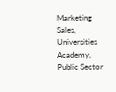Marketing Sales, Universities Academy, Public Sector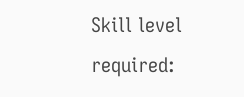Skill level required: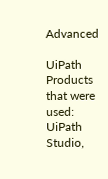Advanced

UiPath Products that were used: UiPath Studio,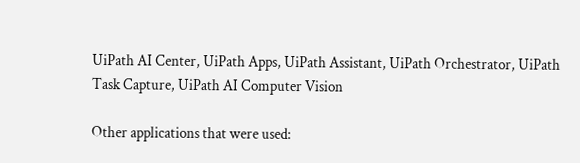UiPath AI Center, UiPath Apps, UiPath Assistant, UiPath Orchestrator, UiPath Task Capture, UiPath AI Computer Vision

Other applications that were used: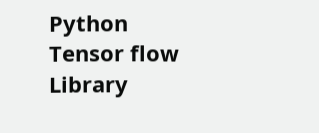Python Tensor flow Library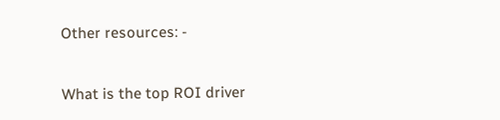Other resources: -

What is the top ROI driver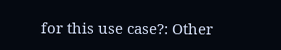for this use case?: Other